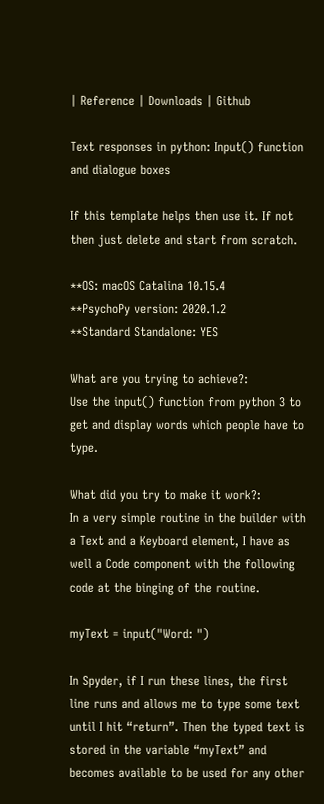| Reference | Downloads | Github

Text responses in python: Input() function and dialogue boxes

If this template helps then use it. If not then just delete and start from scratch.

**OS: macOS Catalina 10.15.4
**PsychoPy version: 2020.1.2
**Standard Standalone: YES

What are you trying to achieve?:
Use the input() function from python 3 to get and display words which people have to type.

What did you try to make it work?:
In a very simple routine in the builder with a Text and a Keyboard element, I have as well a Code component with the following code at the binging of the routine.

myText = input("Word: ")

In Spyder, if I run these lines, the first line runs and allows me to type some text until I hit “return”. Then the typed text is stored in the variable “myText” and becomes available to be used for any other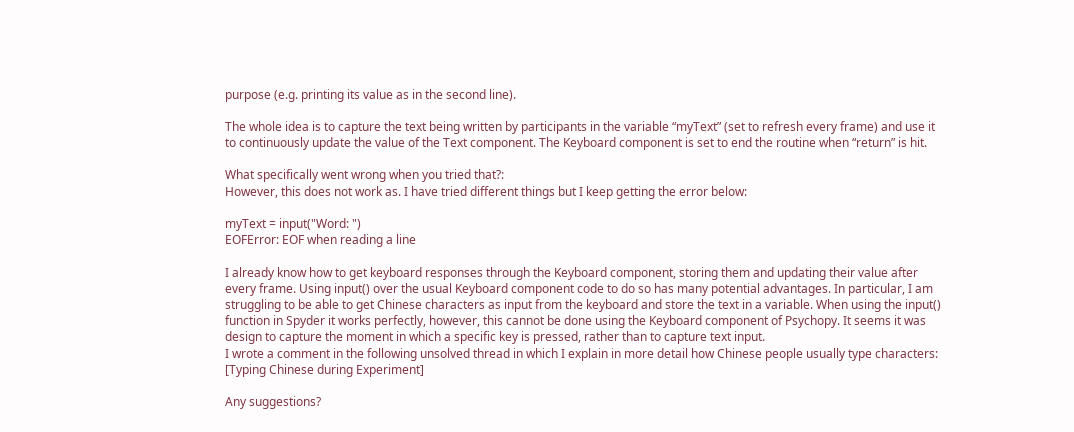purpose (e.g. printing its value as in the second line).

The whole idea is to capture the text being written by participants in the variable “myText” (set to refresh every frame) and use it to continuously update the value of the Text component. The Keyboard component is set to end the routine when “return” is hit.

What specifically went wrong when you tried that?:
However, this does not work as. I have tried different things but I keep getting the error below:

myText = input("Word: ")
EOFError: EOF when reading a line

I already know how to get keyboard responses through the Keyboard component, storing them and updating their value after every frame. Using input() over the usual Keyboard component code to do so has many potential advantages. In particular, I am struggling to be able to get Chinese characters as input from the keyboard and store the text in a variable. When using the input() function in Spyder it works perfectly, however, this cannot be done using the Keyboard component of Psychopy. It seems it was design to capture the moment in which a specific key is pressed, rather than to capture text input.
I wrote a comment in the following unsolved thread in which I explain in more detail how Chinese people usually type characters: [Typing Chinese during Experiment]

Any suggestions?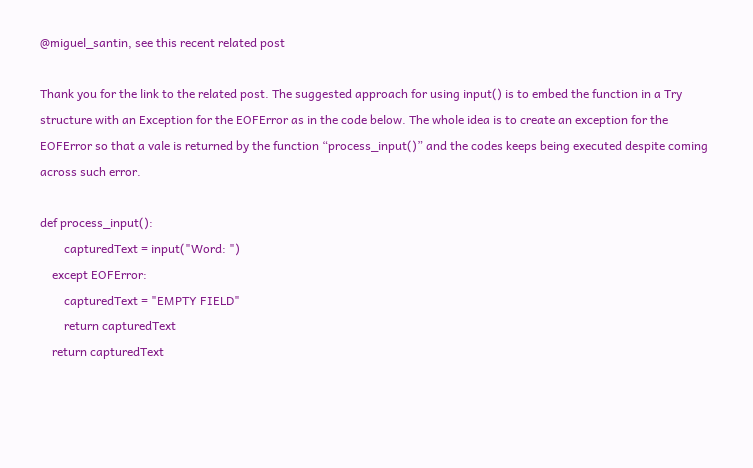@miguel_santin, see this recent related post

Thank you for the link to the related post. The suggested approach for using input() is to embed the function in a Try structure with an Exception for the EOFError as in the code below. The whole idea is to create an exception for the EOFError so that a vale is returned by the function “process_input()” and the codes keeps being executed despite coming across such error.

def process_input():
        capturedText = input("Word: ")
    except EOFError:
        capturedText = "EMPTY FIELD"
        return capturedText
    return capturedText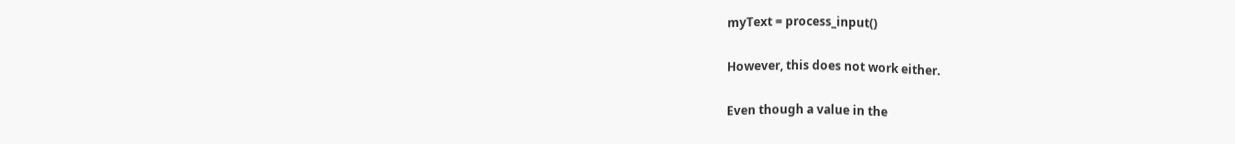myText = process_input()

However, this does not work either.

Even though a value in the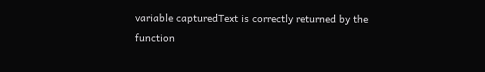variable capturedText is correctly returned by the function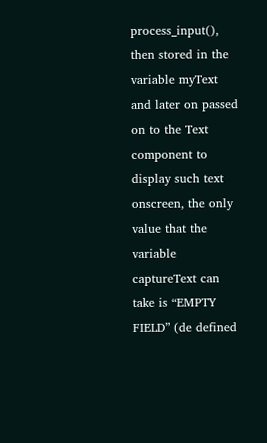process_input(), then stored in the variable myText and later on passed on to the Text component to display such text onscreen, the only value that the variable captureText can take is “EMPTY FIELD” (de defined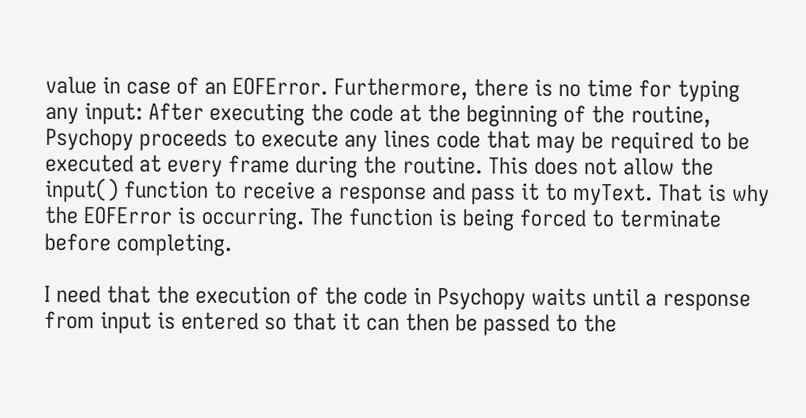value in case of an EOFError. Furthermore, there is no time for typing any input: After executing the code at the beginning of the routine, Psychopy proceeds to execute any lines code that may be required to be executed at every frame during the routine. This does not allow the input() function to receive a response and pass it to myText. That is why the EOFError is occurring. The function is being forced to terminate before completing.

I need that the execution of the code in Psychopy waits until a response from input is entered so that it can then be passed to the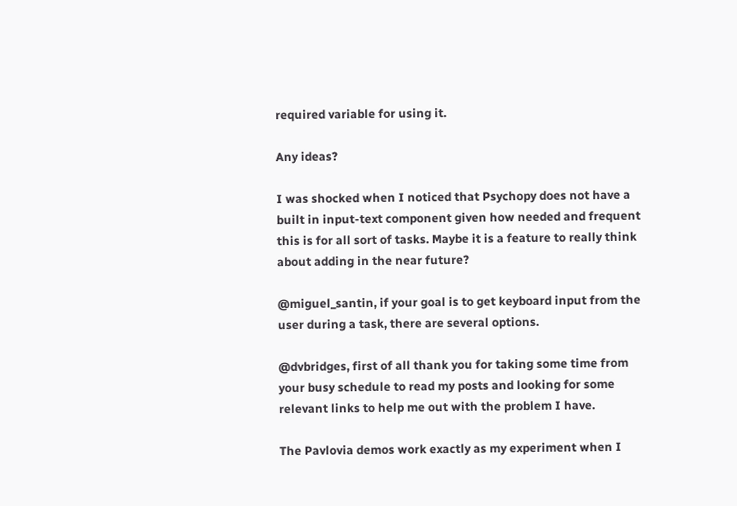required variable for using it.

Any ideas?

I was shocked when I noticed that Psychopy does not have a built in input-text component given how needed and frequent this is for all sort of tasks. Maybe it is a feature to really think about adding in the near future?

@miguel_santin, if your goal is to get keyboard input from the user during a task, there are several options.

@dvbridges, first of all thank you for taking some time from your busy schedule to read my posts and looking for some relevant links to help me out with the problem I have.

The Pavlovia demos work exactly as my experiment when I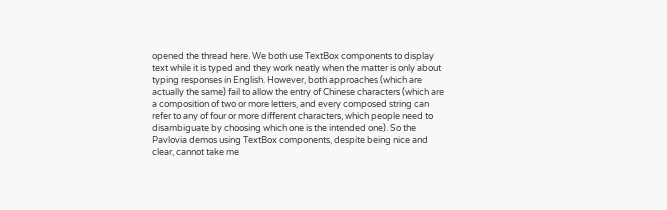opened the thread here. We both use TextBox components to display text while it is typed and they work neatly when the matter is only about typing responses in English. However, both approaches (which are actually the same) fail to allow the entry of Chinese characters (which are a composition of two or more letters, and every composed string can refer to any of four or more different characters, which people need to disambiguate by choosing which one is the intended one). So the Pavlovia demos using TextBox components, despite being nice and clear, cannot take me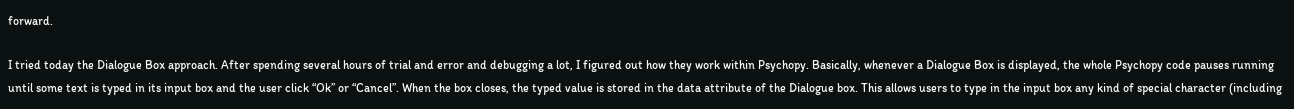forward.

I tried today the Dialogue Box approach. After spending several hours of trial and error and debugging a lot, I figured out how they work within Psychopy. Basically, whenever a Dialogue Box is displayed, the whole Psychopy code pauses running until some text is typed in its input box and the user click “Ok” or “Cancel”. When the box closes, the typed value is stored in the data attribute of the Dialogue box. This allows users to type in the input box any kind of special character (including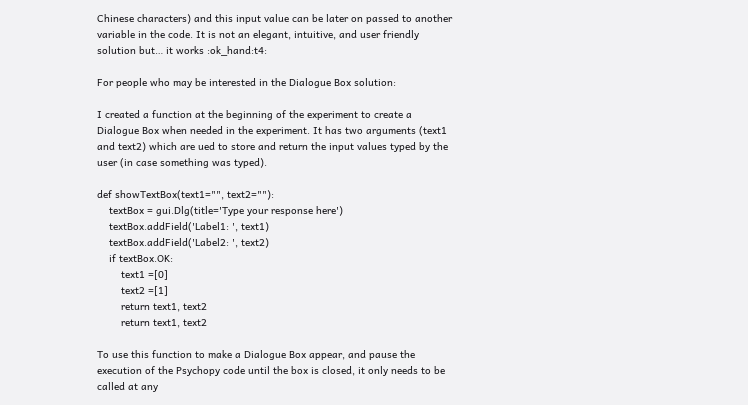Chinese characters) and this input value can be later on passed to another variable in the code. It is not an elegant, intuitive, and user friendly solution but… it works :ok_hand:t4:

For people who may be interested in the Dialogue Box solution:

I created a function at the beginning of the experiment to create a Dialogue Box when needed in the experiment. It has two arguments (text1 and text2) which are ued to store and return the input values typed by the user (in case something was typed).

def showTextBox(text1="", text2=""):
    textBox = gui.Dlg(title='Type your response here')
    textBox.addField('Label1: ', text1)
    textBox.addField('Label2: ', text2)
    if textBox.OK:
        text1 =[0]
        text2 =[1]
        return text1, text2
        return text1, text2

To use this function to make a Dialogue Box appear, and pause the execution of the Psychopy code until the box is closed, it only needs to be called at any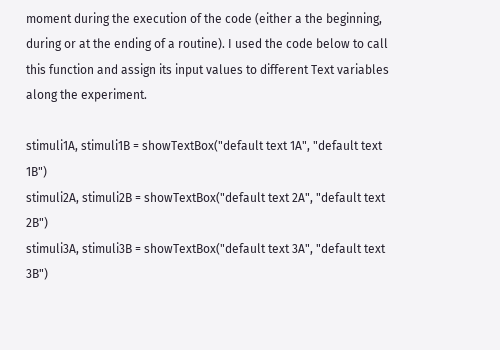moment during the execution of the code (either a the beginning, during or at the ending of a routine). I used the code below to call this function and assign its input values to different Text variables along the experiment.

stimuli1A, stimuli1B = showTextBox("default text 1A", "default text 1B")
stimuli2A, stimuli2B = showTextBox("default text 2A", "default text 2B")
stimuli3A, stimuli3B = showTextBox("default text 3A", "default text 3B")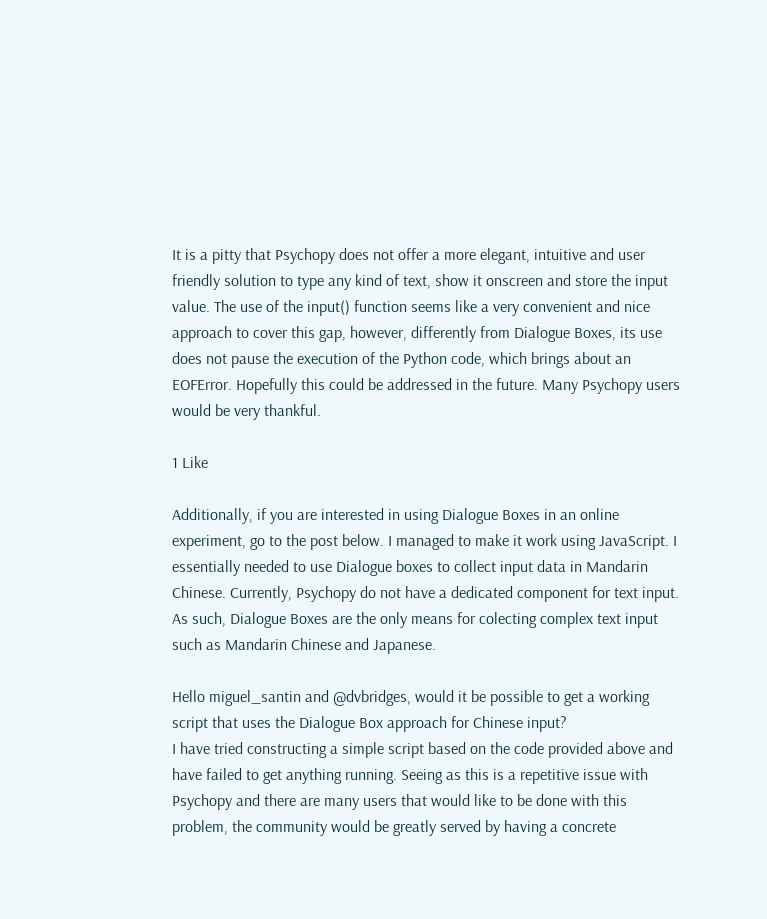It is a pitty that Psychopy does not offer a more elegant, intuitive and user friendly solution to type any kind of text, show it onscreen and store the input value. The use of the input() function seems like a very convenient and nice approach to cover this gap, however, differently from Dialogue Boxes, its use does not pause the execution of the Python code, which brings about an EOFError. Hopefully this could be addressed in the future. Many Psychopy users would be very thankful.

1 Like

Additionally, if you are interested in using Dialogue Boxes in an online experiment, go to the post below. I managed to make it work using JavaScript. I essentially needed to use Dialogue boxes to collect input data in Mandarin Chinese. Currently, Psychopy do not have a dedicated component for text input. As such, Dialogue Boxes are the only means for colecting complex text input such as Mandarin Chinese and Japanese.

Hello miguel_santin and @dvbridges, would it be possible to get a working script that uses the Dialogue Box approach for Chinese input?
I have tried constructing a simple script based on the code provided above and have failed to get anything running. Seeing as this is a repetitive issue with Psychopy and there are many users that would like to be done with this problem, the community would be greatly served by having a concrete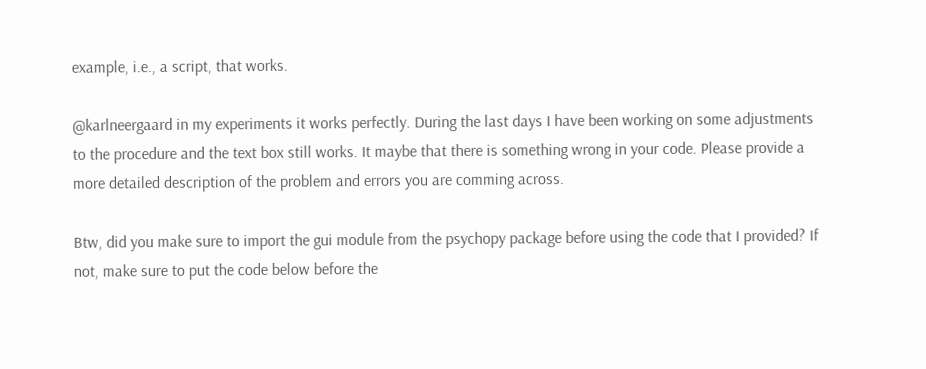example, i.e., a script, that works.

@karlneergaard in my experiments it works perfectly. During the last days I have been working on some adjustments to the procedure and the text box still works. It maybe that there is something wrong in your code. Please provide a more detailed description of the problem and errors you are comming across.

Btw, did you make sure to import the gui module from the psychopy package before using the code that I provided? If not, make sure to put the code below before the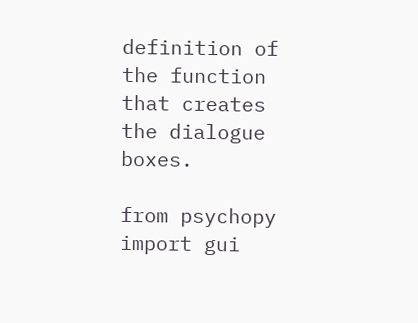definition of the function that creates the dialogue boxes.

from psychopy import gui